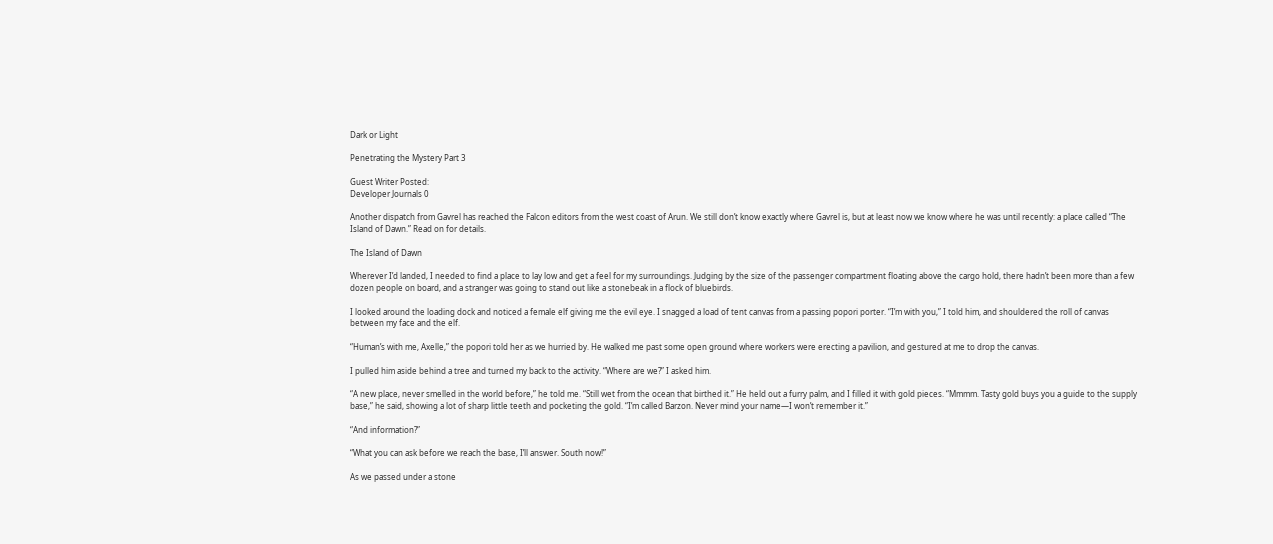Dark or Light

Penetrating the Mystery Part 3

Guest Writer Posted:
Developer Journals 0

Another dispatch from Gavrel has reached the Falcon editors from the west coast of Arun. We still don’t know exactly where Gavrel is, but at least now we know where he was until recently: a place called “The Island of Dawn.” Read on for details.

The Island of Dawn

Wherever I’d landed, I needed to find a place to lay low and get a feel for my surroundings. Judging by the size of the passenger compartment floating above the cargo hold, there hadn’t been more than a few dozen people on board, and a stranger was going to stand out like a stonebeak in a flock of bluebirds.

I looked around the loading dock and noticed a female elf giving me the evil eye. I snagged a load of tent canvas from a passing popori porter. “I’m with you,” I told him, and shouldered the roll of canvas between my face and the elf.

“Human’s with me, Axelle,” the popori told her as we hurried by. He walked me past some open ground where workers were erecting a pavilion, and gestured at me to drop the canvas.

I pulled him aside behind a tree and turned my back to the activity. “Where are we?” I asked him.

“A new place, never smelled in the world before,” he told me. “Still wet from the ocean that birthed it.” He held out a furry palm, and I filled it with gold pieces. “Mmmm. Tasty gold buys you a guide to the supply base,” he said, showing a lot of sharp little teeth and pocketing the gold. “I’m called Barzon. Never mind your name—I won’t remember it.”

“And information?”

“What you can ask before we reach the base, I’ll answer. South now!”

As we passed under a stone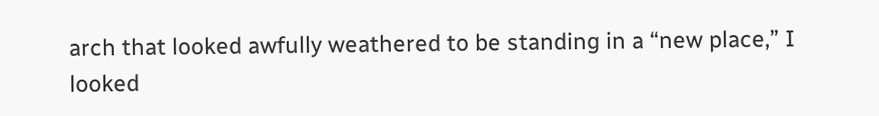arch that looked awfully weathered to be standing in a “new place,” I looked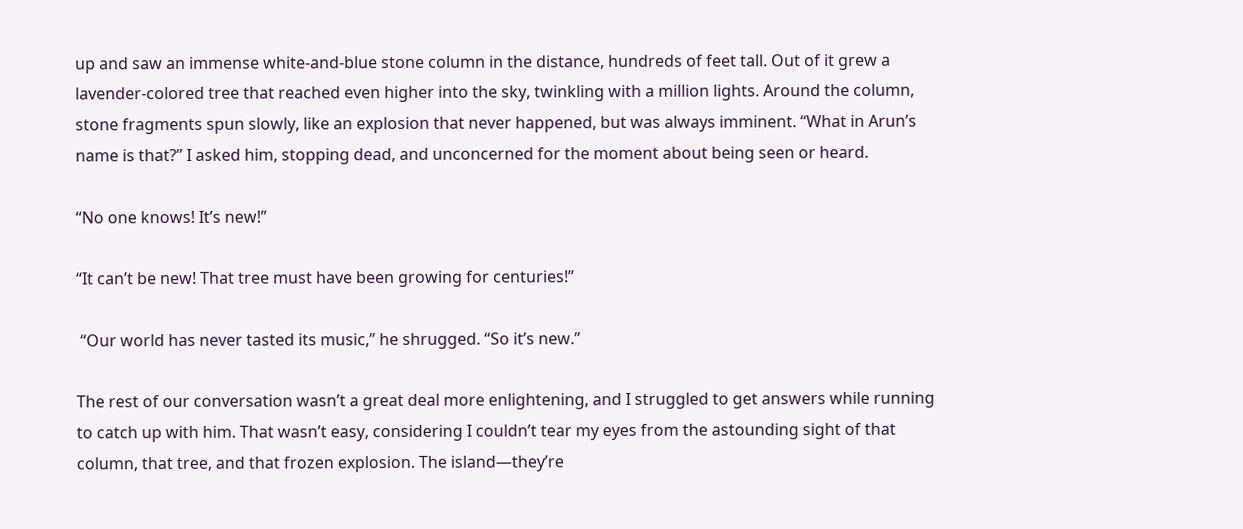up and saw an immense white-and-blue stone column in the distance, hundreds of feet tall. Out of it grew a lavender-colored tree that reached even higher into the sky, twinkling with a million lights. Around the column, stone fragments spun slowly, like an explosion that never happened, but was always imminent. “What in Arun’s name is that?” I asked him, stopping dead, and unconcerned for the moment about being seen or heard.

“No one knows! It’s new!”

“It can’t be new! That tree must have been growing for centuries!”

 “Our world has never tasted its music,” he shrugged. “So it’s new.”

The rest of our conversation wasn’t a great deal more enlightening, and I struggled to get answers while running to catch up with him. That wasn’t easy, considering I couldn’t tear my eyes from the astounding sight of that column, that tree, and that frozen explosion. The island—they’re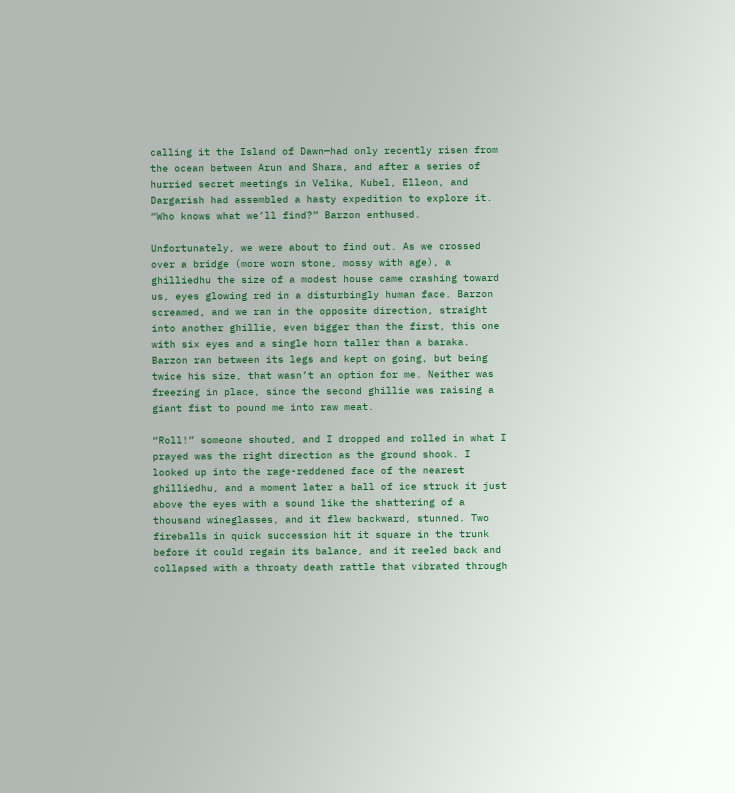calling it the Island of Dawn—had only recently risen from the ocean between Arun and Shara, and after a series of hurried secret meetings in Velika, Kubel, Elleon, and Dargarish had assembled a hasty expedition to explore it. “Who knows what we’ll find?” Barzon enthused.

Unfortunately, we were about to find out. As we crossed over a bridge (more worn stone, mossy with age), a ghilliedhu the size of a modest house came crashing toward us, eyes glowing red in a disturbingly human face. Barzon screamed, and we ran in the opposite direction, straight into another ghillie, even bigger than the first, this one with six eyes and a single horn taller than a baraka. Barzon ran between its legs and kept on going, but being twice his size, that wasn’t an option for me. Neither was freezing in place, since the second ghillie was raising a giant fist to pound me into raw meat.

“Roll!” someone shouted, and I dropped and rolled in what I prayed was the right direction as the ground shook. I looked up into the rage-reddened face of the nearest ghilliedhu, and a moment later a ball of ice struck it just above the eyes with a sound like the shattering of a thousand wineglasses, and it flew backward, stunned. Two fireballs in quick succession hit it square in the trunk before it could regain its balance, and it reeled back and collapsed with a throaty death rattle that vibrated through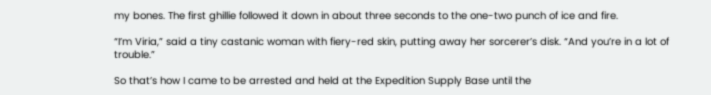my bones. The first ghillie followed it down in about three seconds to the one-two punch of ice and fire.

“I’m Viria,” said a tiny castanic woman with fiery-red skin, putting away her sorcerer’s disk. “And you’re in a lot of trouble.”

So that’s how I came to be arrested and held at the Expedition Supply Base until the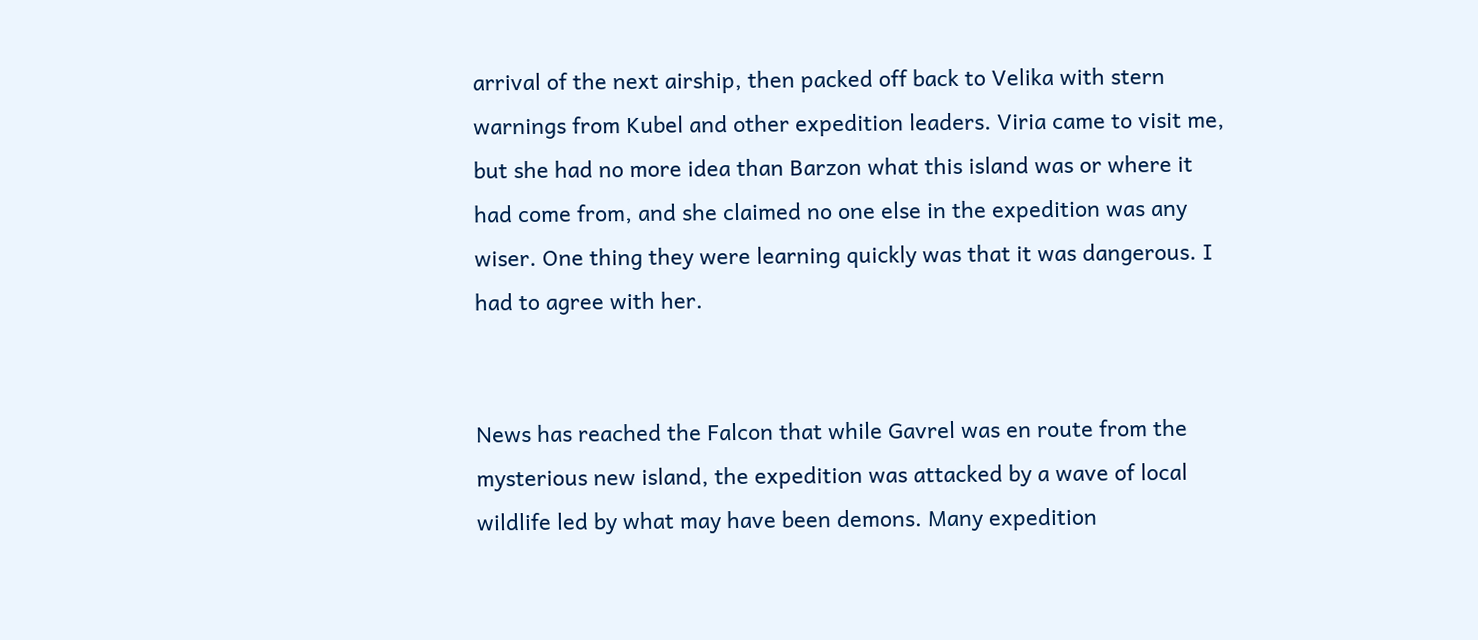arrival of the next airship, then packed off back to Velika with stern warnings from Kubel and other expedition leaders. Viria came to visit me, but she had no more idea than Barzon what this island was or where it had come from, and she claimed no one else in the expedition was any wiser. One thing they were learning quickly was that it was dangerous. I had to agree with her.


News has reached the Falcon that while Gavrel was en route from the mysterious new island, the expedition was attacked by a wave of local wildlife led by what may have been demons. Many expedition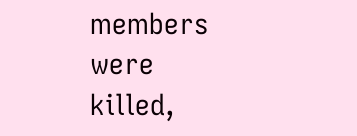members were killed,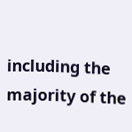including the majority of the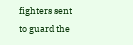fighters sent to guard the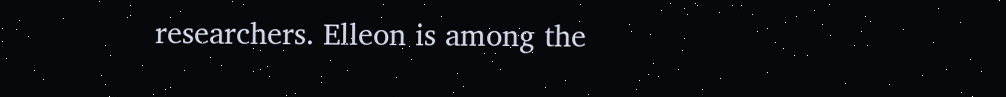researchers. Elleon is among the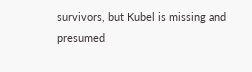survivors, but Kubel is missing and presumed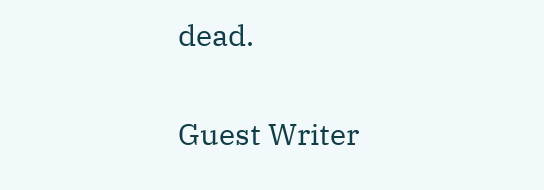dead.


Guest Writer